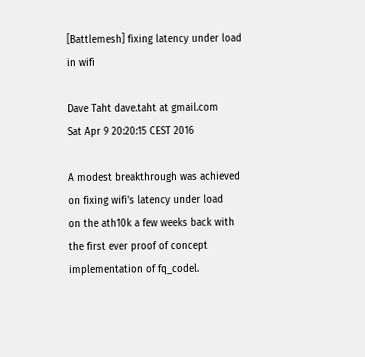[Battlemesh] fixing latency under load in wifi

Dave Taht dave.taht at gmail.com
Sat Apr 9 20:20:15 CEST 2016

A modest breakthrough was achieved on fixing wifi's latency under load
on the ath10k a few weeks back with the first ever proof of concept
implementation of fq_codel.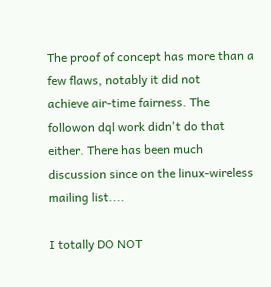The proof of concept has more than a few flaws, notably it did not
achieve air-time fairness. The followon dql work didn't do that
either. There has been much discussion since on the linux-wireless
mailing list....

I totally DO NOT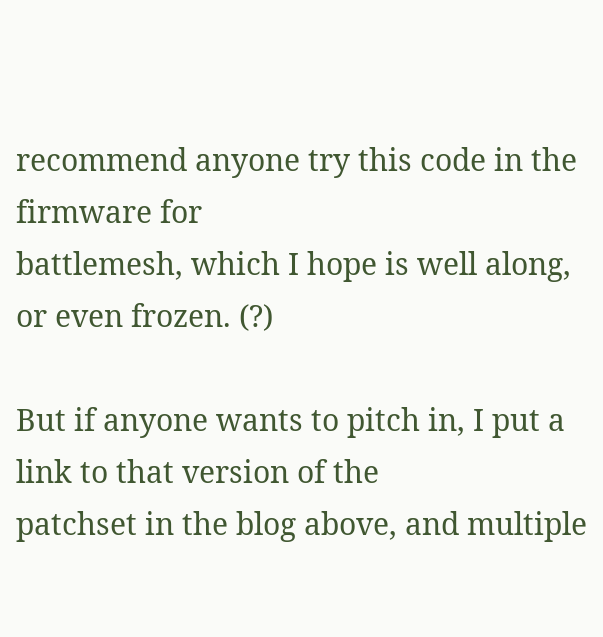recommend anyone try this code in the firmware for
battlemesh, which I hope is well along, or even frozen. (?)

But if anyone wants to pitch in, I put a link to that version of the
patchset in the blog above, and multiple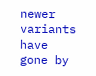newer variants have gone by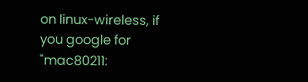on linux-wireless, if you google for "mac80211: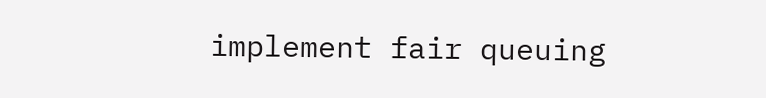implement fair queuing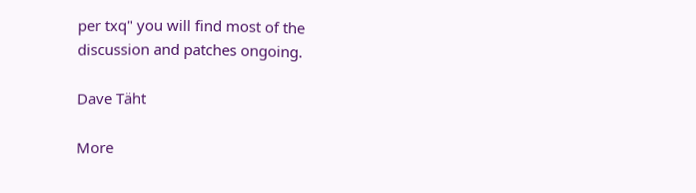per txq" you will find most of the discussion and patches ongoing.

Dave Täht

More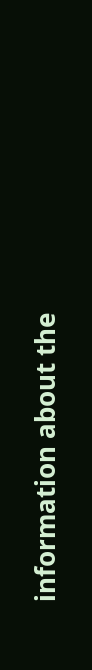information about the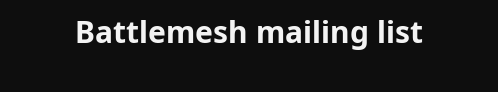Battlemesh mailing list